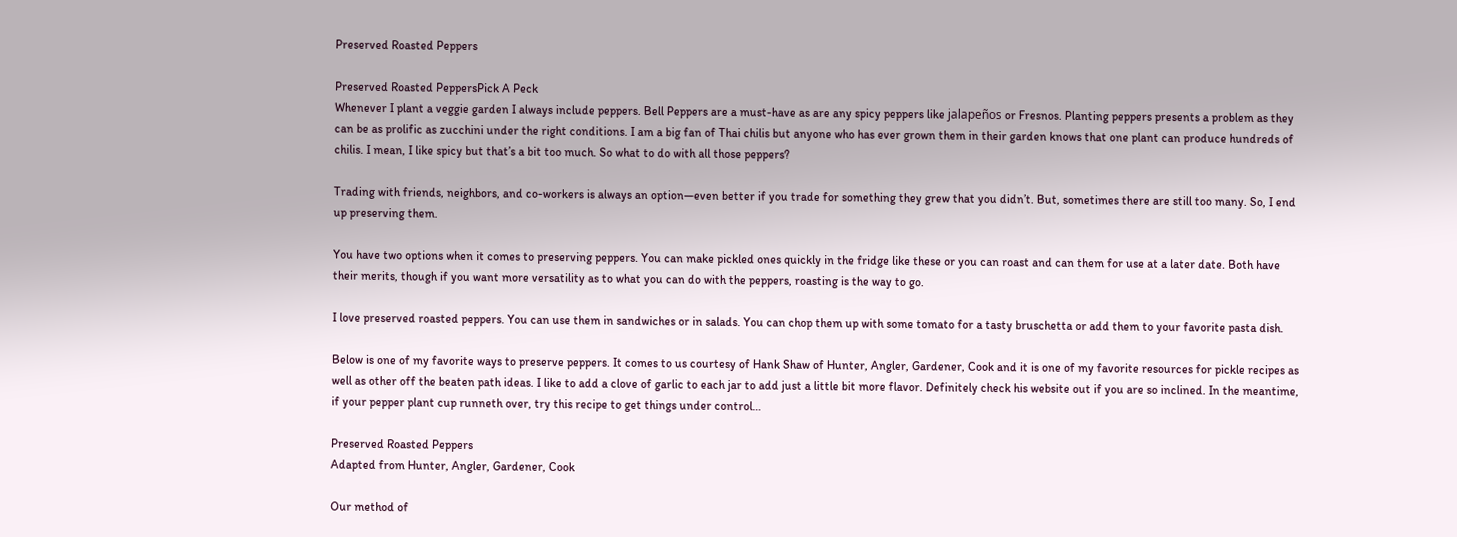Preserved Roasted Peppers

Preserved Roasted PeppersPick A Peck
Whenever I plant a veggie garden I always include peppers. Bell Peppers are a must-have as are any spicy peppers like jalapeños or Fresnos. Planting peppers presents a problem as they can be as prolific as zucchini under the right conditions. I am a big fan of Thai chilis but anyone who has ever grown them in their garden knows that one plant can produce hundreds of chilis. I mean, I like spicy but that’s a bit too much. So what to do with all those peppers?

Trading with friends, neighbors, and co-workers is always an option—even better if you trade for something they grew that you didn’t. But, sometimes there are still too many. So, I end up preserving them.

You have two options when it comes to preserving peppers. You can make pickled ones quickly in the fridge like these or you can roast and can them for use at a later date. Both have their merits, though if you want more versatility as to what you can do with the peppers, roasting is the way to go.

I love preserved roasted peppers. You can use them in sandwiches or in salads. You can chop them up with some tomato for a tasty bruschetta or add them to your favorite pasta dish.

Below is one of my favorite ways to preserve peppers. It comes to us courtesy of Hank Shaw of Hunter, Angler, Gardener, Cook and it is one of my favorite resources for pickle recipes as well as other off the beaten path ideas. I like to add a clove of garlic to each jar to add just a little bit more flavor. Definitely check his website out if you are so inclined. In the meantime, if your pepper plant cup runneth over, try this recipe to get things under control…

Preserved Roasted Peppers
Adapted from Hunter, Angler, Gardener, Cook

Our method of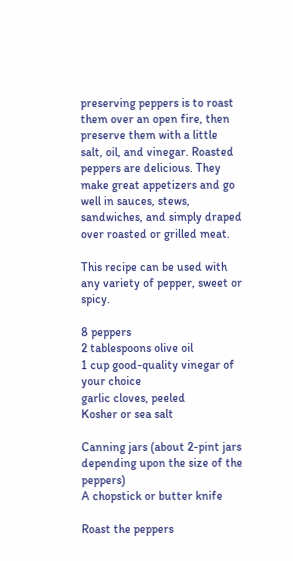preserving peppers is to roast them over an open fire, then preserve them with a little salt, oil, and vinegar. Roasted peppers are delicious. They make great appetizers and go well in sauces, stews, sandwiches, and simply draped over roasted or grilled meat.

This recipe can be used with any variety of pepper, sweet or spicy.

8 peppers
2 tablespoons olive oil
1 cup good-quality vinegar of your choice
garlic cloves, peeled
Kosher or sea salt

Canning jars (about 2-pint jars depending upon the size of the peppers)
A chopstick or butter knife

Roast the peppers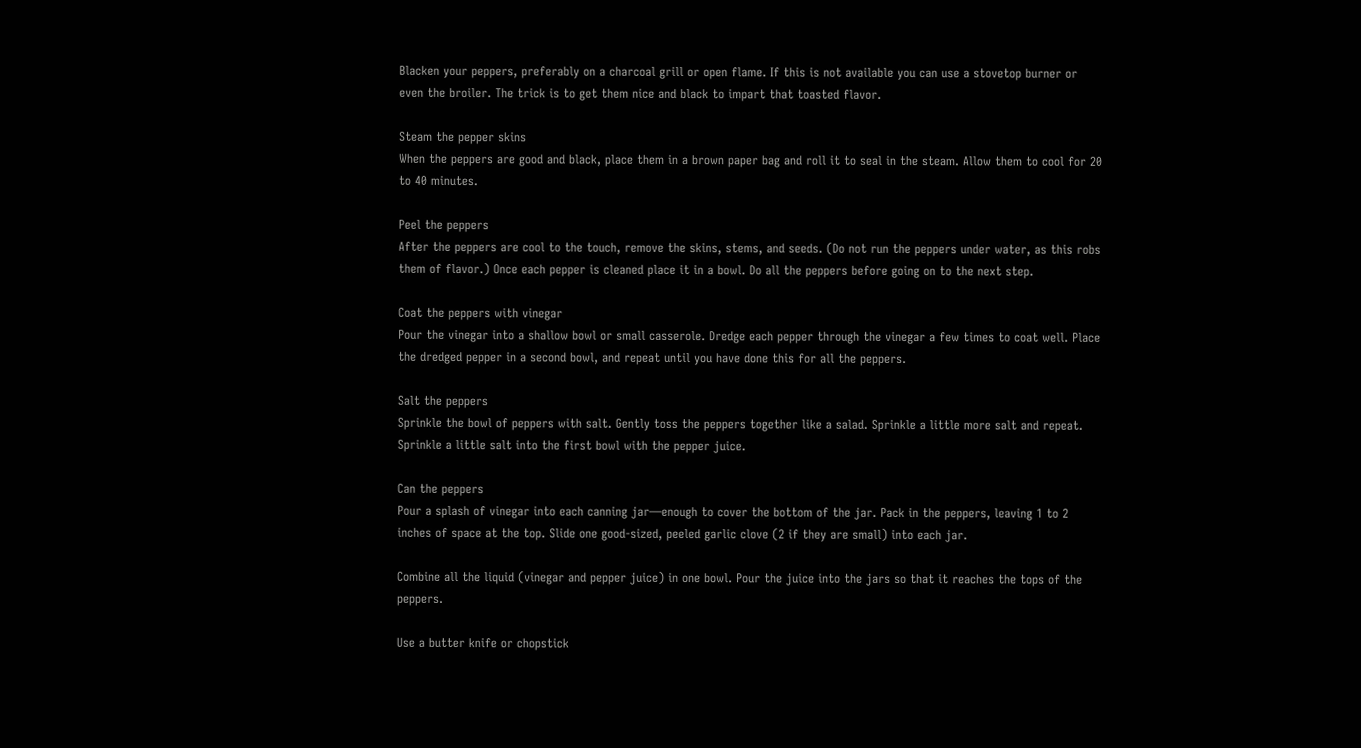Blacken your peppers, preferably on a charcoal grill or open flame. If this is not available you can use a stovetop burner or even the broiler. The trick is to get them nice and black to impart that toasted flavor.

Steam the pepper skins
When the peppers are good and black, place them in a brown paper bag and roll it to seal in the steam. Allow them to cool for 20 to 40 minutes.

Peel the peppers
After the peppers are cool to the touch, remove the skins, stems, and seeds. (Do not run the peppers under water, as this robs them of flavor.) Once each pepper is cleaned place it in a bowl. Do all the peppers before going on to the next step.

Coat the peppers with vinegar
Pour the vinegar into a shallow bowl or small casserole. Dredge each pepper through the vinegar a few times to coat well. Place the dredged pepper in a second bowl, and repeat until you have done this for all the peppers.

Salt the peppers
Sprinkle the bowl of peppers with salt. Gently toss the peppers together like a salad. Sprinkle a little more salt and repeat. Sprinkle a little salt into the first bowl with the pepper juice.

Can the peppers
Pour a splash of vinegar into each canning jar—enough to cover the bottom of the jar. Pack in the peppers, leaving 1 to 2 inches of space at the top. Slide one good-sized, peeled garlic clove (2 if they are small) into each jar.

Combine all the liquid (vinegar and pepper juice) in one bowl. Pour the juice into the jars so that it reaches the tops of the peppers.

Use a butter knife or chopstick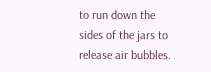to run down the sides of the jars to release air bubbles.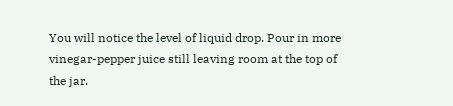You will notice the level of liquid drop. Pour in more vinegar-pepper juice still leaving room at the top of the jar.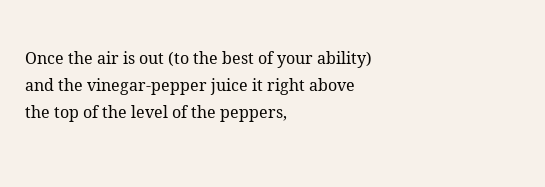Once the air is out (to the best of your ability) and the vinegar-pepper juice it right above the top of the level of the peppers,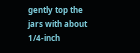gently top the jars with about 1/4-inch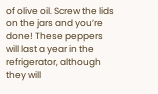of olive oil. Screw the lids on the jars and you’re done! These peppers will last a year in the refrigerator, although they will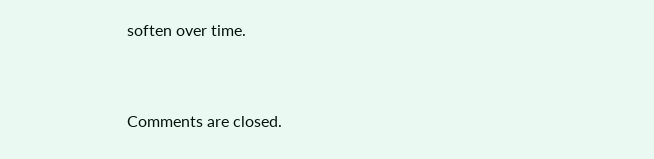soften over time.


Comments are closed.